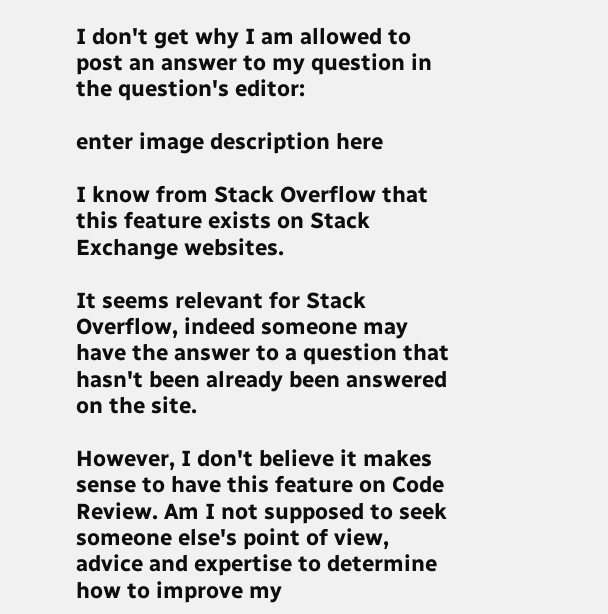I don't get why I am allowed to post an answer to my question in the question's editor:

enter image description here

I know from Stack Overflow that this feature exists on Stack Exchange websites.

It seems relevant for Stack Overflow, indeed someone may have the answer to a question that hasn't been already been answered on the site.

However, I don't believe it makes sense to have this feature on Code Review. Am I not supposed to seek someone else's point of view, advice and expertise to determine how to improve my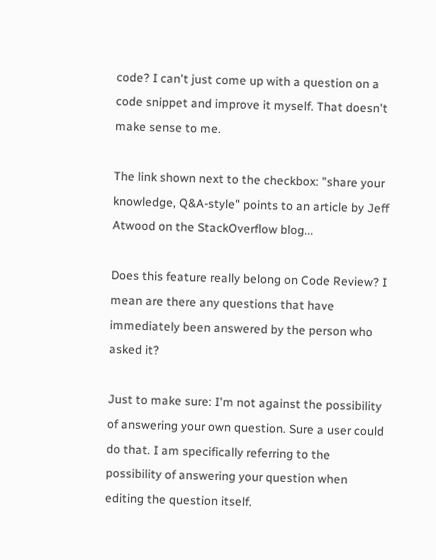code? I can't just come up with a question on a code snippet and improve it myself. That doesn't make sense to me.

The link shown next to the checkbox: "share your knowledge, Q&A-style" points to an article by Jeff Atwood on the StackOverflow blog...

Does this feature really belong on Code Review? I mean are there any questions that have immediately been answered by the person who asked it?

Just to make sure: I'm not against the possibility of answering your own question. Sure a user could do that. I am specifically referring to the possibility of answering your question when editing the question itself.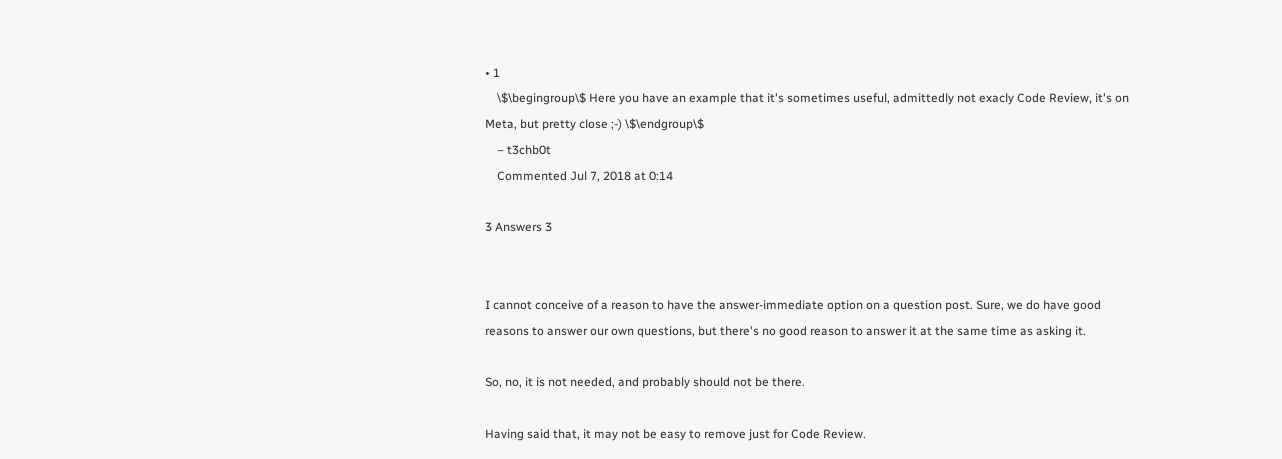• 1
    \$\begingroup\$ Here you have an example that it's sometimes useful, admittedly not exacly Code Review, it's on Meta, but pretty close ;-) \$\endgroup\$
    – t3chb0t
    Commented Jul 7, 2018 at 0:14

3 Answers 3


I cannot conceive of a reason to have the answer-immediate option on a question post. Sure, we do have good reasons to answer our own questions, but there's no good reason to answer it at the same time as asking it.

So, no, it is not needed, and probably should not be there.

Having said that, it may not be easy to remove just for Code Review.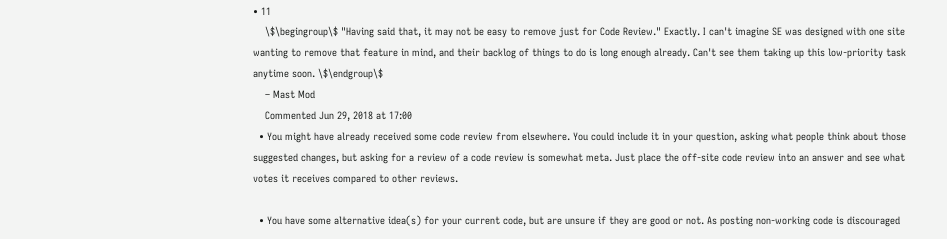• 11
    \$\begingroup\$ "Having said that, it may not be easy to remove just for Code Review." Exactly. I can't imagine SE was designed with one site wanting to remove that feature in mind, and their backlog of things to do is long enough already. Can't see them taking up this low-priority task anytime soon. \$\endgroup\$
    – Mast Mod
    Commented Jun 29, 2018 at 17:00
  • You might have already received some code review from elsewhere. You could include it in your question, asking what people think about those suggested changes, but asking for a review of a code review is somewhat meta. Just place the off-site code review into an answer and see what votes it receives compared to other reviews.

  • You have some alternative idea(s) for your current code, but are unsure if they are good or not. As posting non-working code is discouraged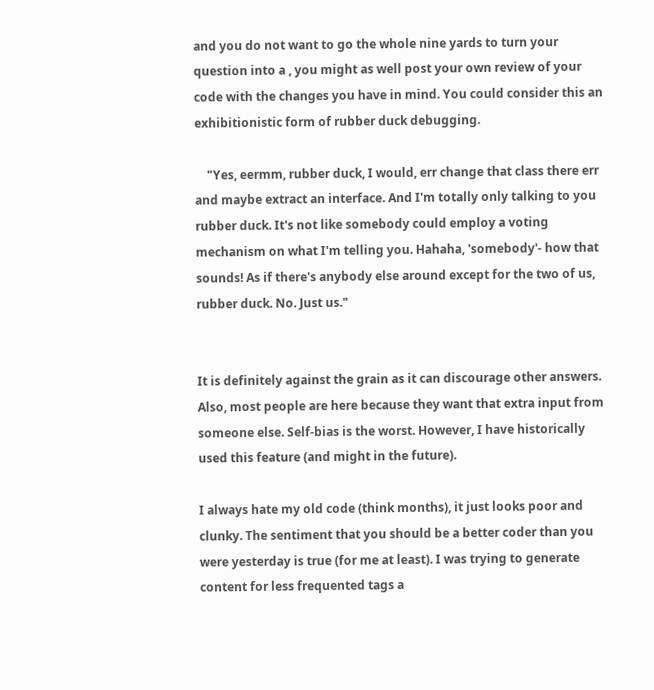and you do not want to go the whole nine yards to turn your question into a , you might as well post your own review of your code with the changes you have in mind. You could consider this an exhibitionistic form of rubber duck debugging.

    "Yes, eermm, rubber duck, I would, err change that class there err and maybe extract an interface. And I'm totally only talking to you rubber duck. It's not like somebody could employ a voting mechanism on what I'm telling you. Hahaha, 'somebody'- how that sounds! As if there's anybody else around except for the two of us, rubber duck. No. Just us."


It is definitely against the grain as it can discourage other answers. Also, most people are here because they want that extra input from someone else. Self-bias is the worst. However, I have historically used this feature (and might in the future).

I always hate my old code (think months), it just looks poor and clunky. The sentiment that you should be a better coder than you were yesterday is true (for me at least). I was trying to generate content for less frequented tags a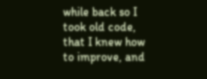while back so I took old code, that I knew how to improve, and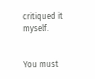critiqued it myself.


You must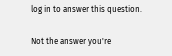log in to answer this question.

Not the answer you're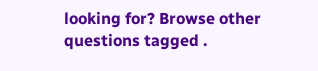looking for? Browse other questions tagged .